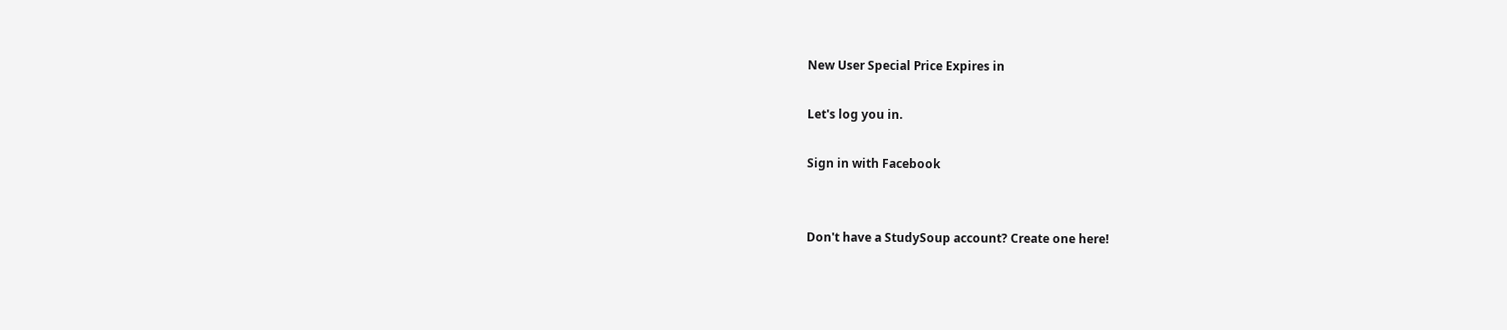New User Special Price Expires in

Let's log you in.

Sign in with Facebook


Don't have a StudySoup account? Create one here!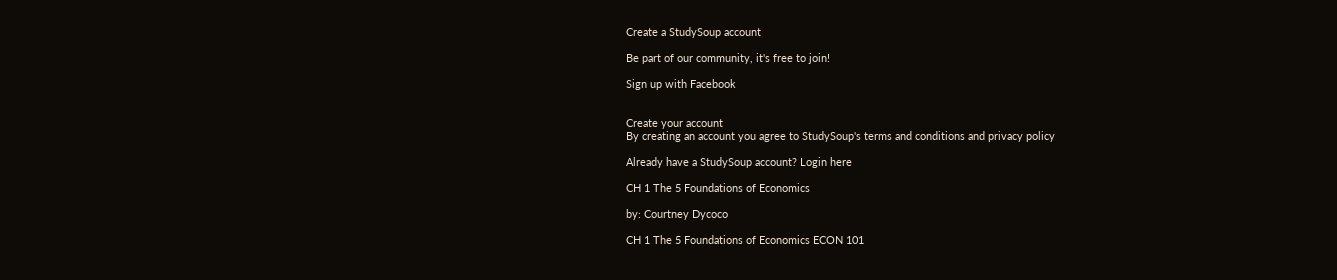Create a StudySoup account

Be part of our community, it's free to join!

Sign up with Facebook


Create your account
By creating an account you agree to StudySoup's terms and conditions and privacy policy

Already have a StudySoup account? Login here

CH 1 The 5 Foundations of Economics

by: Courtney Dycoco

CH 1 The 5 Foundations of Economics ECON 101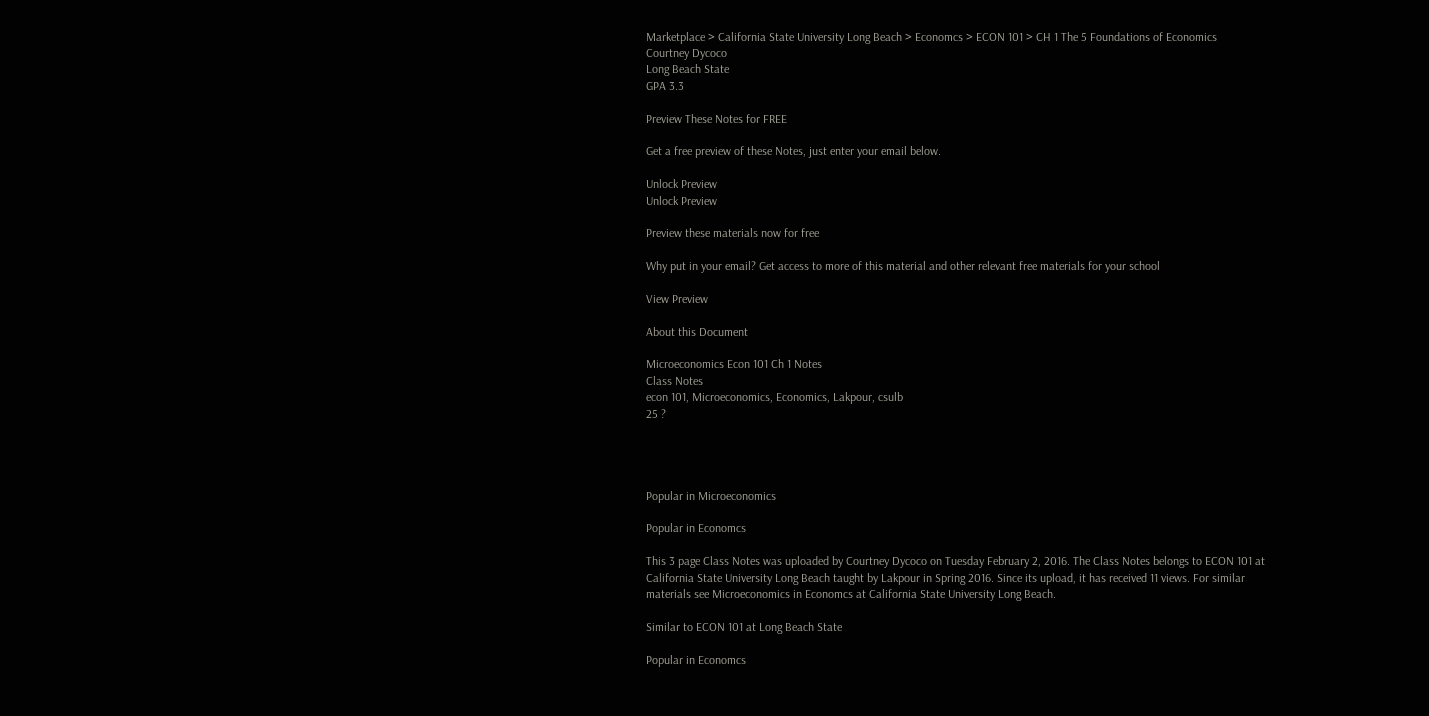Marketplace > California State University Long Beach > Economcs > ECON 101 > CH 1 The 5 Foundations of Economics
Courtney Dycoco
Long Beach State
GPA 3.3

Preview These Notes for FREE

Get a free preview of these Notes, just enter your email below.

Unlock Preview
Unlock Preview

Preview these materials now for free

Why put in your email? Get access to more of this material and other relevant free materials for your school

View Preview

About this Document

Microeconomics Econ 101 Ch 1 Notes
Class Notes
econ 101, Microeconomics, Economics, Lakpour, csulb
25 ?




Popular in Microeconomics

Popular in Economcs

This 3 page Class Notes was uploaded by Courtney Dycoco on Tuesday February 2, 2016. The Class Notes belongs to ECON 101 at California State University Long Beach taught by Lakpour in Spring 2016. Since its upload, it has received 11 views. For similar materials see Microeconomics in Economcs at California State University Long Beach.

Similar to ECON 101 at Long Beach State

Popular in Economcs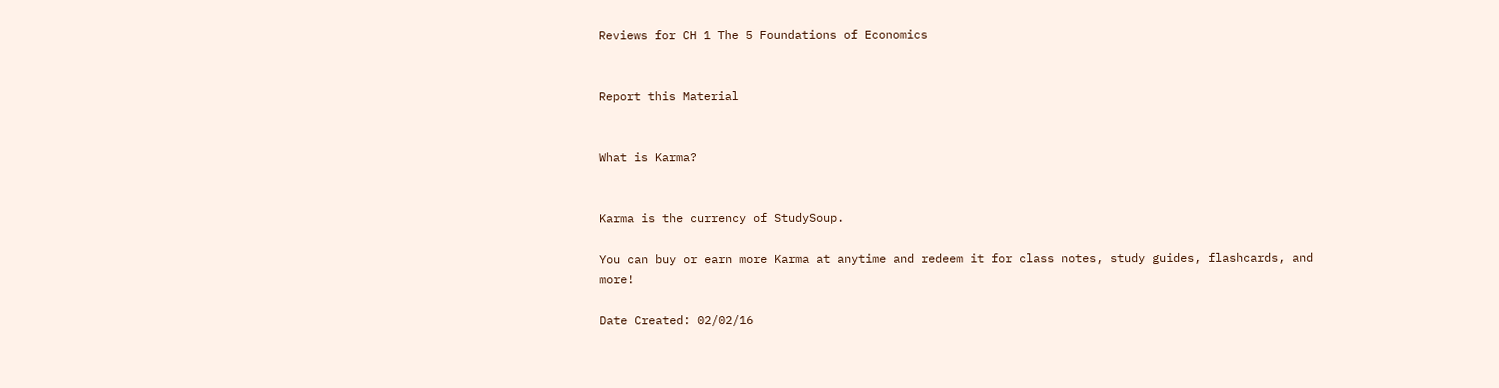Reviews for CH 1 The 5 Foundations of Economics


Report this Material


What is Karma?


Karma is the currency of StudySoup.

You can buy or earn more Karma at anytime and redeem it for class notes, study guides, flashcards, and more!

Date Created: 02/02/16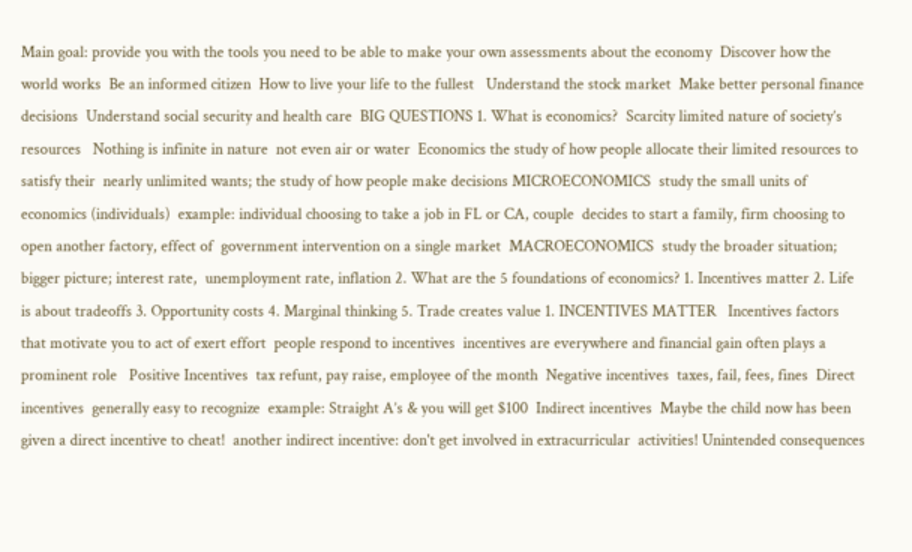Main goal: provide you with the tools you need to be able to make your own assessments about the economy  Discover how the world works  Be an informed citizen  How to live your life to the fullest   Understand the stock market  Make better personal finance decisions  Understand social security and health care  BIG QUESTIONS 1. What is economics?  Scarcity limited nature of society’s resources   Nothing is infinite in nature  not even air or water  Economics the study of how people allocate their limited resources to satisfy their  nearly unlimited wants; the study of how people make decisions MICROECONOMICS  study the small units of economics (individuals)  example: individual choosing to take a job in FL or CA, couple  decides to start a family, firm choosing to open another factory, effect of  government intervention on a single market  MACROECONOMICS  study the broader situation; bigger picture; interest rate,  unemployment rate, inflation 2. What are the 5 foundations of economics? 1. Incentives matter 2. Life is about tradeoffs 3. Opportunity costs 4. Marginal thinking 5. Trade creates value 1. INCENTIVES MATTER   Incentives factors that motivate you to act of exert effort  people respond to incentives  incentives are everywhere and financial gain often plays a  prominent role   Positive Incentives  tax refunt, pay raise, employee of the month  Negative incentives  taxes, fail, fees, fines  Direct incentives  generally easy to recognize  example: Straight A’s & you will get $100  Indirect incentives  Maybe the child now has been given a direct incentive to cheat!  another indirect incentive: don't get involved in extracurricular  activities! Unintended consequences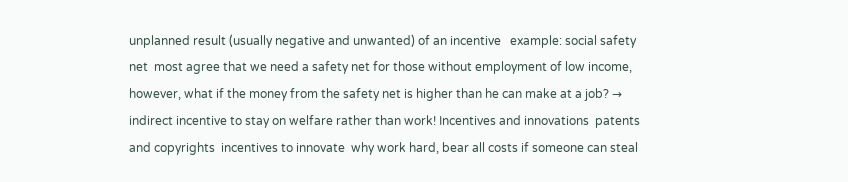unplanned result (usually negative and unwanted) of an incentive   example: social safety net  most agree that we need a safety net for those without employment of low income, however, what if the money from the safety net is higher than he can make at a job? → indirect incentive to stay on welfare rather than work! Incentives and innovations  patents and copyrights  incentives to innovate  why work hard, bear all costs if someone can steal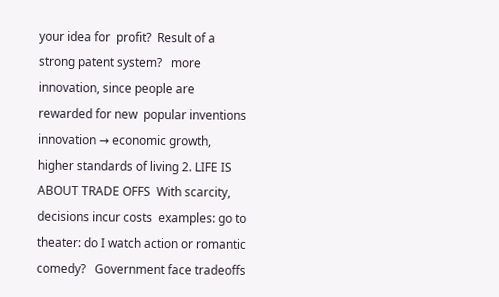your idea for  profit?  Result of a strong patent system?   more innovation, since people are rewarded for new  popular inventions  innovation → economic growth, higher standards of living 2. LIFE IS ABOUT TRADE OFFS  With scarcity, decisions incur costs  examples: go to theater: do I watch action or romantic comedy?   Government face tradeoffs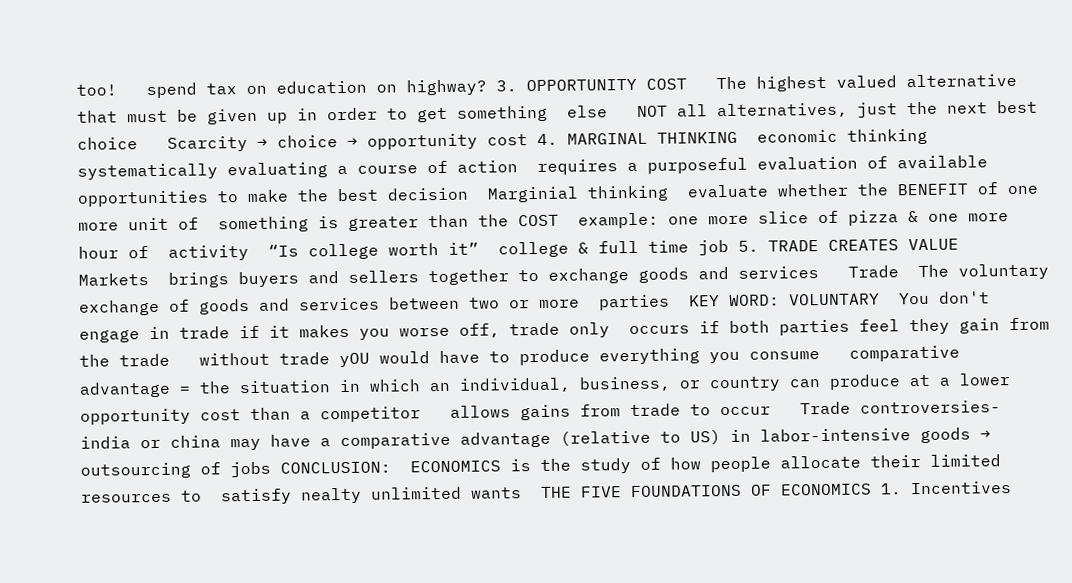too!   spend tax on education on highway? 3. OPPORTUNITY COST   The highest valued alternative that must be given up in order to get something  else   NOT all alternatives, just the next best choice   Scarcity → choice → opportunity cost 4. MARGINAL THINKING  economic thinking   systematically evaluating a course of action  requires a purposeful evaluation of available opportunities to make the best decision  Marginial thinking  evaluate whether the BENEFIT of one more unit of  something is greater than the COST  example: one more slice of pizza & one more hour of  activity  “Is college worth it”  college & full time job 5. TRADE CREATES VALUE   Markets  brings buyers and sellers together to exchange goods and services   Trade  The voluntary exchange of goods and services between two or more  parties  KEY WORD: VOLUNTARY  You don't engage in trade if it makes you worse off, trade only  occurs if both parties feel they gain from the trade   without trade yOU would have to produce everything you consume   comparative advantage = the situation in which an individual, business, or country can produce at a lower opportunity cost than a competitor   allows gains from trade to occur   Trade controversies- india or china may have a comparative advantage (relative to US) in labor-intensive goods → outsourcing of jobs CONCLUSION:  ECONOMICS is the study of how people allocate their limited resources to  satisfy nealty unlimited wants  THE FIVE FOUNDATIONS OF ECONOMICS 1. Incentives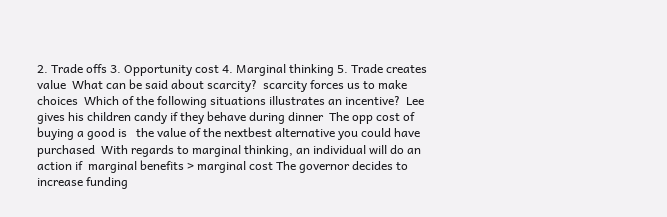2. Trade offs 3. Opportunity cost 4. Marginal thinking 5. Trade creates value  What can be said about scarcity?  scarcity forces us to make choices  Which of the following situations illustrates an incentive?  Lee gives his children candy if they behave during dinner  The opp cost of buying a good is   the value of the nextbest alternative you could have purchased  With regards to marginal thinking, an individual will do an action if  marginal benefits > marginal cost The governor decides to increase funding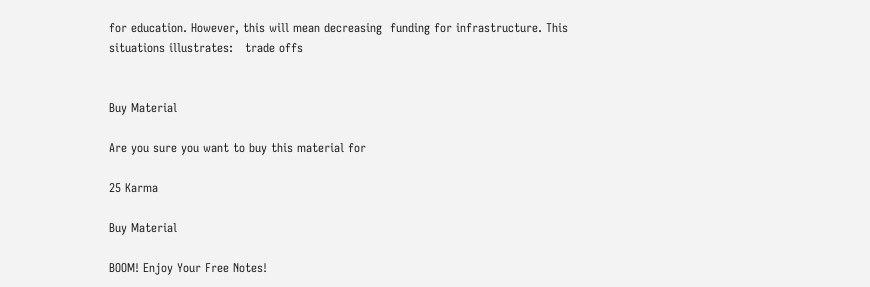for education. However, this will mean decreasing  funding for infrastructure. This situations illustrates:   trade offs


Buy Material

Are you sure you want to buy this material for

25 Karma

Buy Material

BOOM! Enjoy Your Free Notes!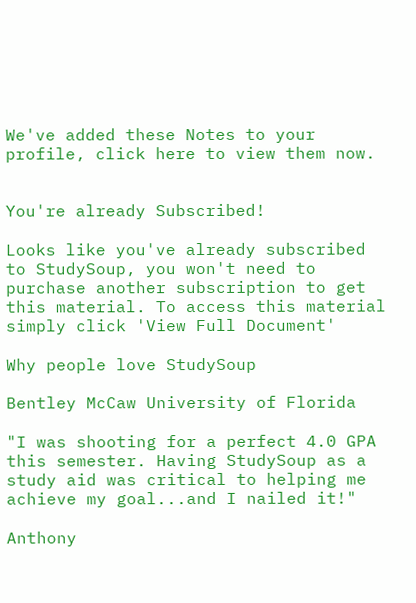We've added these Notes to your profile, click here to view them now.


You're already Subscribed!

Looks like you've already subscribed to StudySoup, you won't need to purchase another subscription to get this material. To access this material simply click 'View Full Document'

Why people love StudySoup

Bentley McCaw University of Florida

"I was shooting for a perfect 4.0 GPA this semester. Having StudySoup as a study aid was critical to helping me achieve my goal...and I nailed it!"

Anthony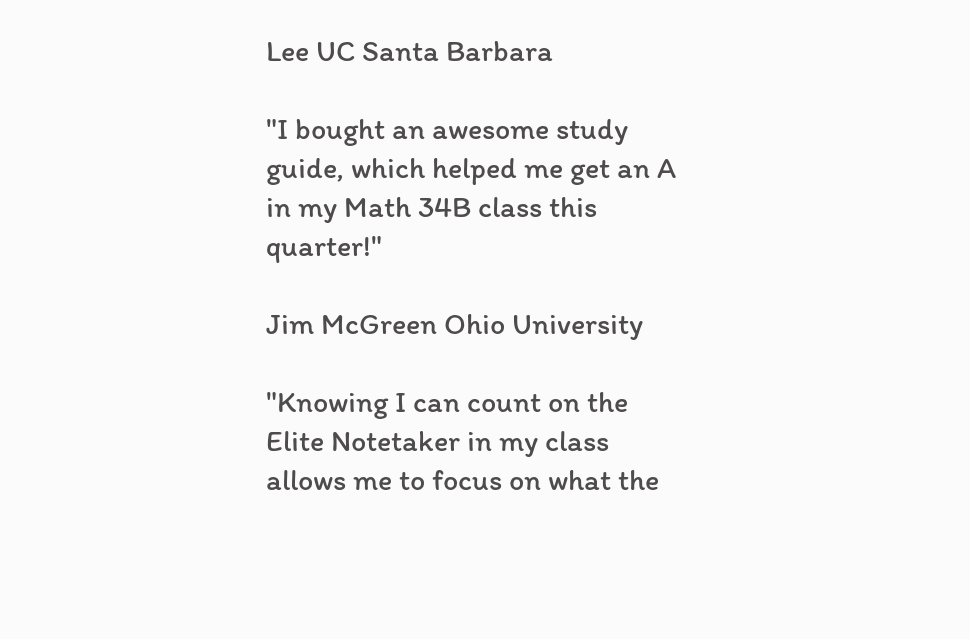Lee UC Santa Barbara

"I bought an awesome study guide, which helped me get an A in my Math 34B class this quarter!"

Jim McGreen Ohio University

"Knowing I can count on the Elite Notetaker in my class allows me to focus on what the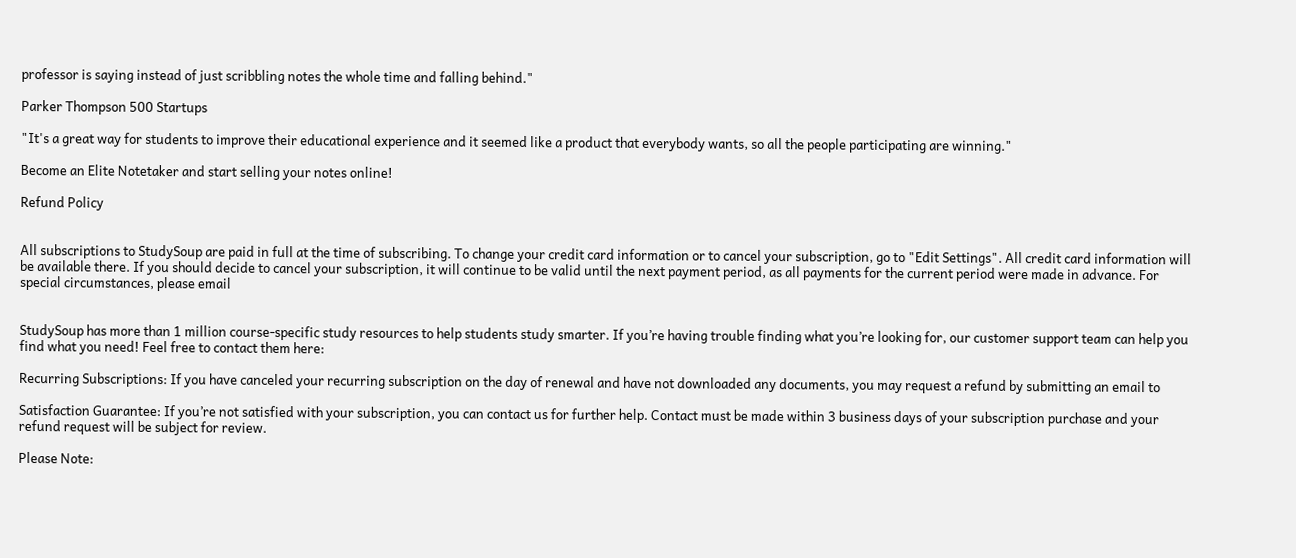professor is saying instead of just scribbling notes the whole time and falling behind."

Parker Thompson 500 Startups

"It's a great way for students to improve their educational experience and it seemed like a product that everybody wants, so all the people participating are winning."

Become an Elite Notetaker and start selling your notes online!

Refund Policy


All subscriptions to StudySoup are paid in full at the time of subscribing. To change your credit card information or to cancel your subscription, go to "Edit Settings". All credit card information will be available there. If you should decide to cancel your subscription, it will continue to be valid until the next payment period, as all payments for the current period were made in advance. For special circumstances, please email


StudySoup has more than 1 million course-specific study resources to help students study smarter. If you’re having trouble finding what you’re looking for, our customer support team can help you find what you need! Feel free to contact them here:

Recurring Subscriptions: If you have canceled your recurring subscription on the day of renewal and have not downloaded any documents, you may request a refund by submitting an email to

Satisfaction Guarantee: If you’re not satisfied with your subscription, you can contact us for further help. Contact must be made within 3 business days of your subscription purchase and your refund request will be subject for review.

Please Note: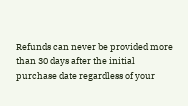Refunds can never be provided more than 30 days after the initial purchase date regardless of your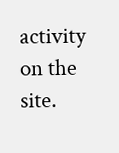activity on the site.